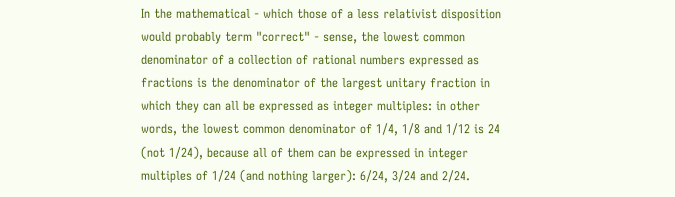In the mathematical - which those of a less relativist disposition would probably term "correct" - sense, the lowest common denominator of a collection of rational numbers expressed as fractions is the denominator of the largest unitary fraction in which they can all be expressed as integer multiples: in other words, the lowest common denominator of 1/4, 1/8 and 1/12 is 24 (not 1/24), because all of them can be expressed in integer multiples of 1/24 (and nothing larger): 6/24, 3/24 and 2/24.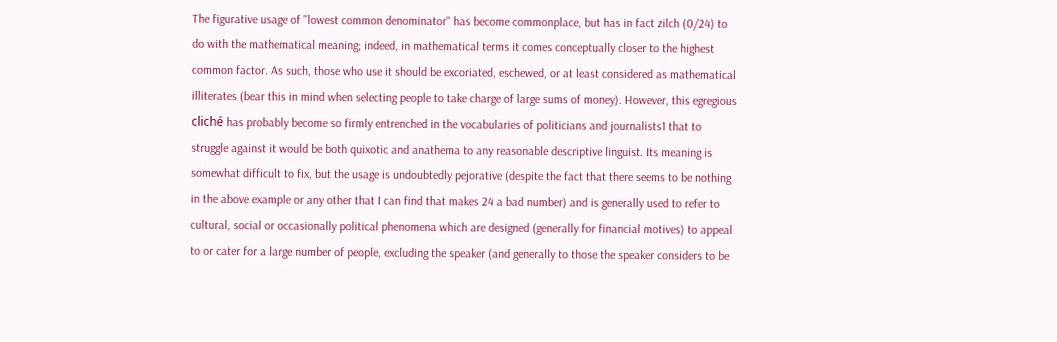The figurative usage of "lowest common denominator" has become commonplace, but has in fact zilch (0/24) to do with the mathematical meaning; indeed, in mathematical terms it comes conceptually closer to the highest common factor. As such, those who use it should be excoriated, eschewed, or at least considered as mathematical illiterates (bear this in mind when selecting people to take charge of large sums of money). However, this egregious cliché has probably become so firmly entrenched in the vocabularies of politicians and journalists1 that to struggle against it would be both quixotic and anathema to any reasonable descriptive linguist. Its meaning is somewhat difficult to fix, but the usage is undoubtedly pejorative (despite the fact that there seems to be nothing in the above example or any other that I can find that makes 24 a bad number) and is generally used to refer to cultural, social or occasionally political phenomena which are designed (generally for financial motives) to appeal to or cater for a large number of people, excluding the speaker (and generally to those the speaker considers to be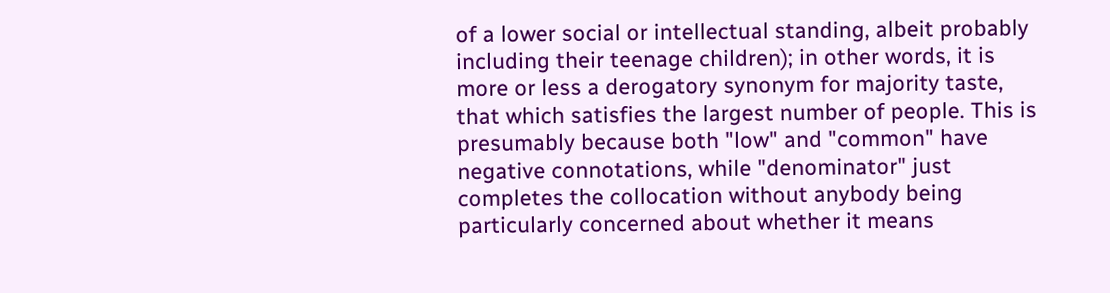of a lower social or intellectual standing, albeit probably including their teenage children); in other words, it is more or less a derogatory synonym for majority taste, that which satisfies the largest number of people. This is presumably because both "low" and "common" have negative connotations, while "denominator" just completes the collocation without anybody being particularly concerned about whether it means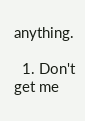anything.

  1. Don't get me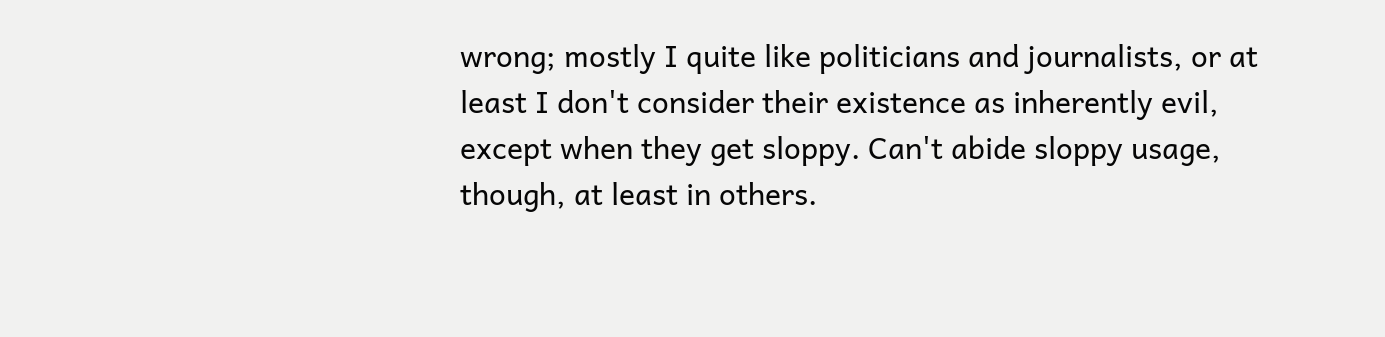wrong; mostly I quite like politicians and journalists, or at least I don't consider their existence as inherently evil, except when they get sloppy. Can't abide sloppy usage, though, at least in others.